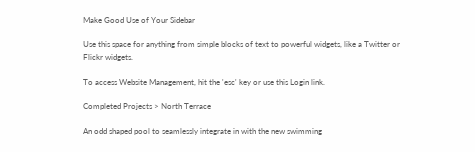Make Good Use of Your Sidebar

Use this space for anything from simple blocks of text to powerful widgets, like a Twitter or Flickr widgets.

To access Website Management, hit the 'esc' key or use this Login link.

Completed Projects > North Terrace

An odd shaped pool to seamlessly integrate in with the new swimming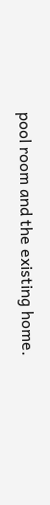pool room and the existing home.